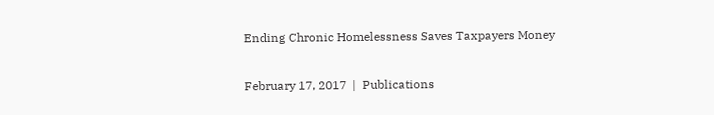Ending Chronic Homelessness Saves Taxpayers Money

February 17, 2017  |  Publications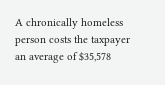A chronically homeless person costs the taxpayer an average of $35,578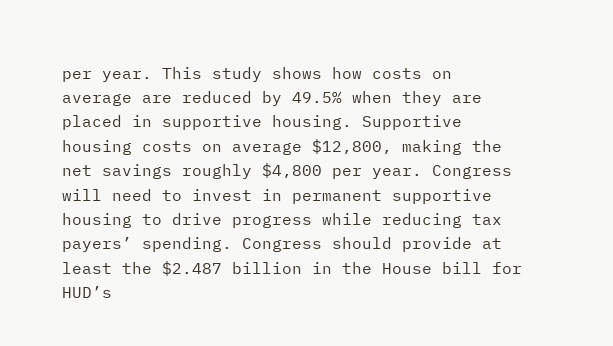per year. This study shows how costs on average are reduced by 49.5% when they are placed in supportive housing. Supportive housing costs on average $12,800, making the net savings roughly $4,800 per year. Congress will need to invest in permanent supportive housing to drive progress while reducing tax payers’ spending. Congress should provide at least the $2.487 billion in the House bill for HUD’s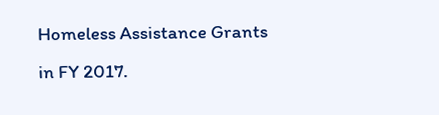Homeless Assistance Grants in FY 2017.